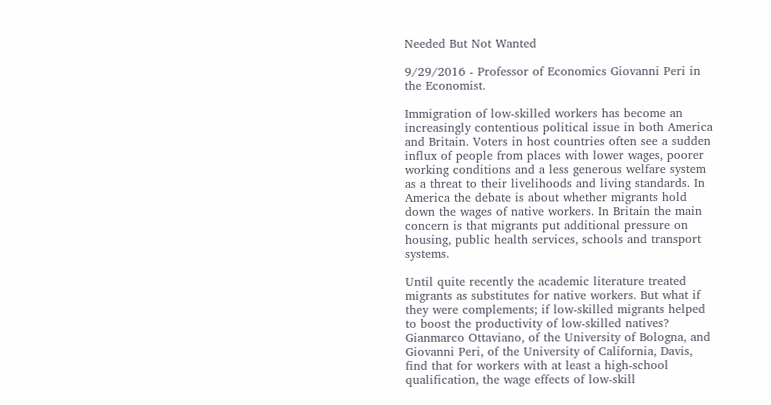Needed But Not Wanted

9/29/2016 - Professor of Economics Giovanni Peri in the Economist.

Immigration of low-skilled workers has become an increasingly contentious political issue in both America and Britain. Voters in host countries often see a sudden influx of people from places with lower wages, poorer working conditions and a less generous welfare system as a threat to their livelihoods and living standards. In America the debate is about whether migrants hold down the wages of native workers. In Britain the main concern is that migrants put additional pressure on housing, public health services, schools and transport systems.

Until quite recently the academic literature treated migrants as substitutes for native workers. But what if they were complements; if low-skilled migrants helped to boost the productivity of low-skilled natives? Gianmarco Ottaviano, of the University of Bologna, and Giovanni Peri, of the University of California, Davis, find that for workers with at least a high-school qualification, the wage effects of low-skill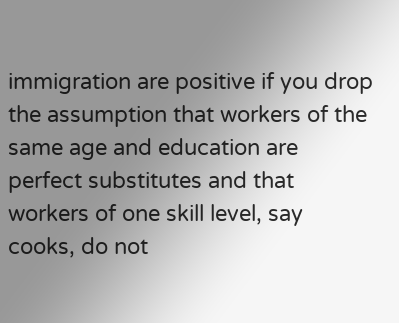immigration are positive if you drop the assumption that workers of the same age and education are perfect substitutes and that workers of one skill level, say cooks, do not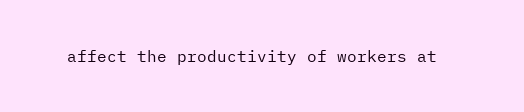affect the productivity of workers at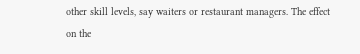other skill levels, say waiters or restaurant managers. The effect on the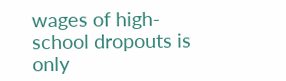wages of high-school dropouts is only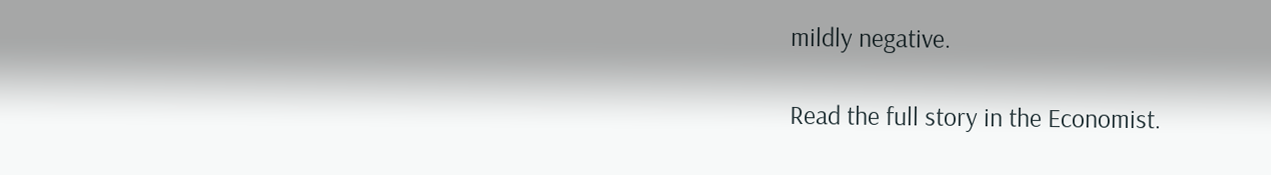mildly negative.

Read the full story in the Economist.